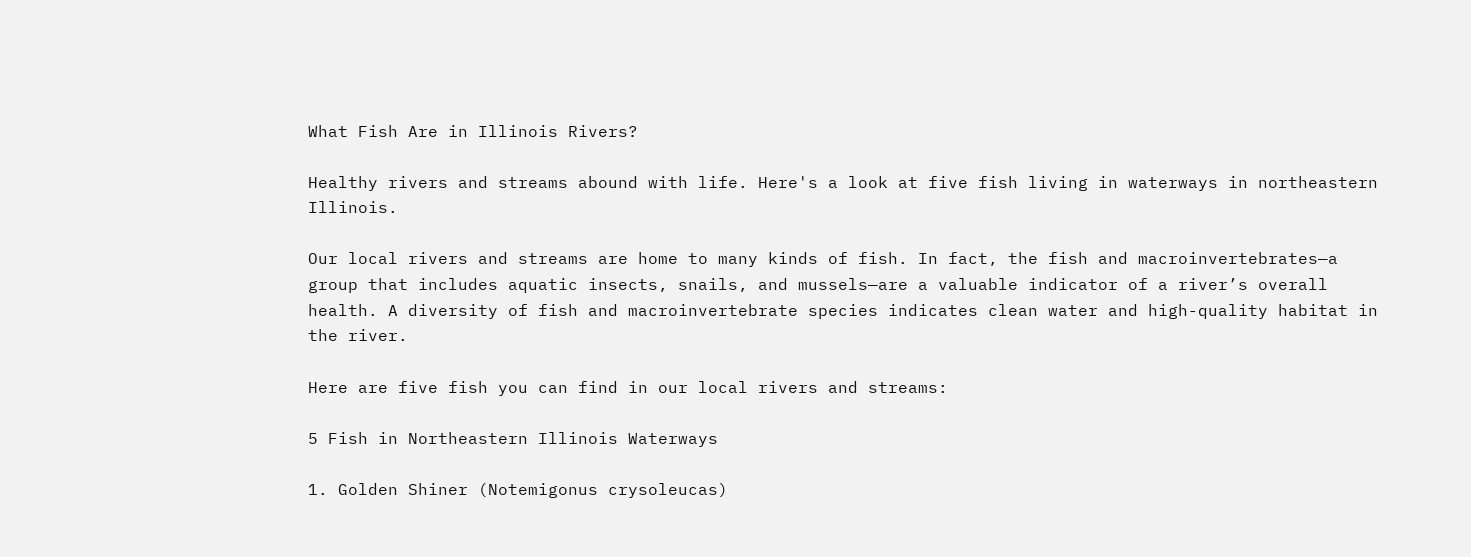What Fish Are in Illinois Rivers?

Healthy rivers and streams abound with life. Here's a look at five fish living in waterways in northeastern Illinois.

Our local rivers and streams are home to many kinds of fish. In fact, the fish and macroinvertebrates—a group that includes aquatic insects, snails, and mussels—are a valuable indicator of a river’s overall health. A diversity of fish and macroinvertebrate species indicates clean water and high-quality habitat in the river.

Here are five fish you can find in our local rivers and streams:

5 Fish in Northeastern Illinois Waterways

1. Golden Shiner (Notemigonus crysoleucas)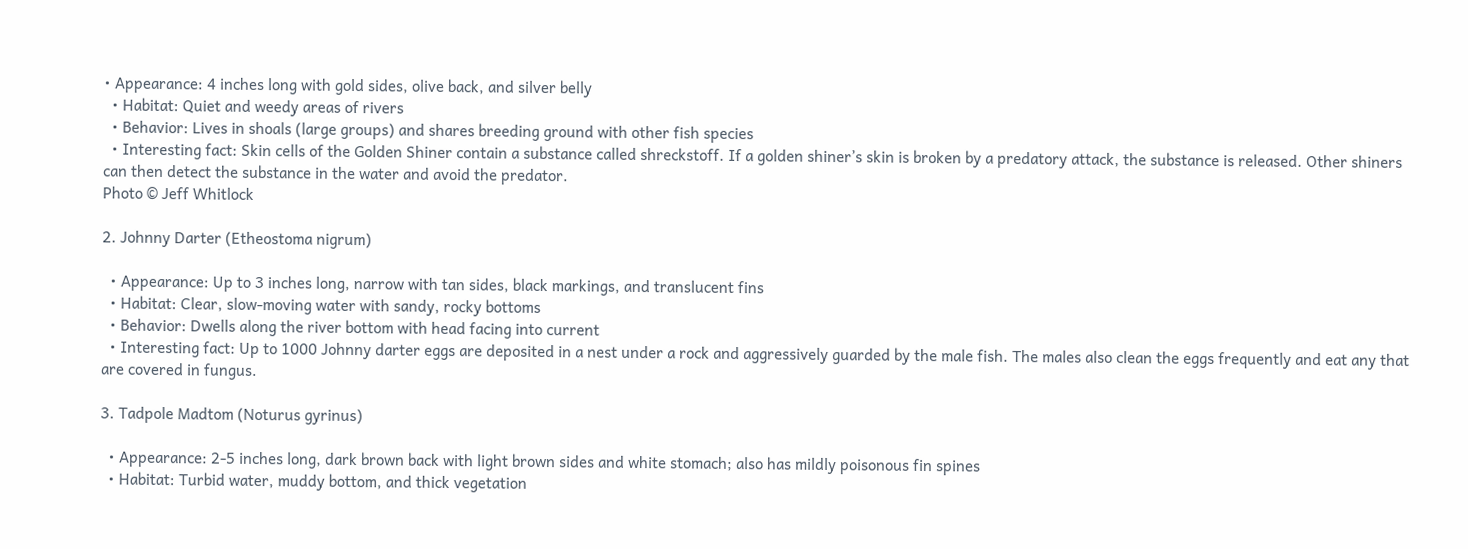• Appearance: 4 inches long with gold sides, olive back, and silver belly
  • Habitat: Quiet and weedy areas of rivers
  • Behavior: Lives in shoals (large groups) and shares breeding ground with other fish species
  • Interesting fact: Skin cells of the Golden Shiner contain a substance called shreckstoff. If a golden shiner’s skin is broken by a predatory attack, the substance is released. Other shiners can then detect the substance in the water and avoid the predator.
Photo © Jeff Whitlock

2. Johnny Darter (Etheostoma nigrum)

  • Appearance: Up to 3 inches long, narrow with tan sides, black markings, and translucent fins
  • Habitat: Clear, slow-moving water with sandy, rocky bottoms
  • Behavior: Dwells along the river bottom with head facing into current
  • Interesting fact: Up to 1000 Johnny darter eggs are deposited in a nest under a rock and aggressively guarded by the male fish. The males also clean the eggs frequently and eat any that are covered in fungus.

3. Tadpole Madtom (Noturus gyrinus)

  • Appearance: 2-5 inches long, dark brown back with light brown sides and white stomach; also has mildly poisonous fin spines
  • Habitat: Turbid water, muddy bottom, and thick vegetation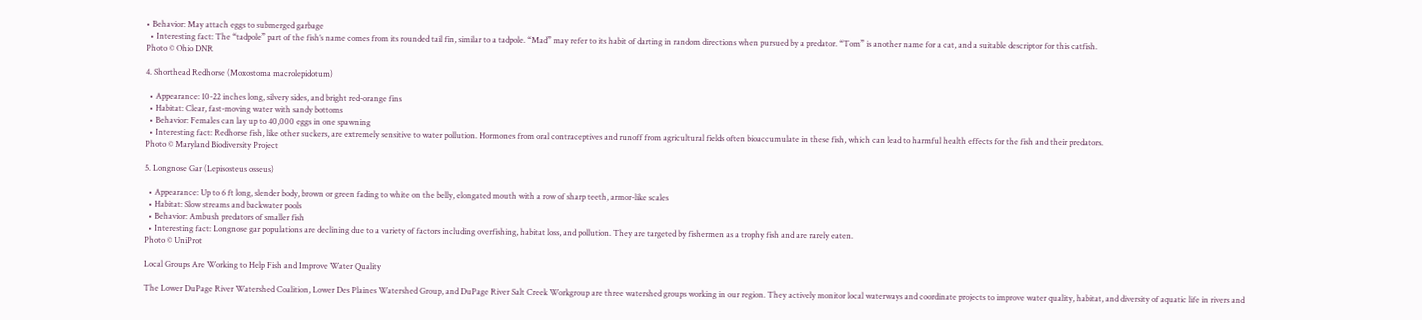• Behavior: May attach eggs to submerged garbage
  • Interesting fact: The “tadpole” part of the fish’s name comes from its rounded tail fin, similar to a tadpole. “Mad” may refer to its habit of darting in random directions when pursued by a predator. “Tom” is another name for a cat, and a suitable descriptor for this catfish.
Photo © Ohio DNR

4. Shorthead Redhorse (Moxostoma macrolepidotum)

  • Appearance: 10-22 inches long, silvery sides, and bright red-orange fins
  • Habitat: Clear, fast-moving water with sandy bottoms
  • Behavior: Females can lay up to 40,000 eggs in one spawning
  • Interesting fact: Redhorse fish, like other suckers, are extremely sensitive to water pollution. Hormones from oral contraceptives and runoff from agricultural fields often bioaccumulate in these fish, which can lead to harmful health effects for the fish and their predators.
Photo © Maryland Biodiversity Project

5. Longnose Gar (Lepisosteus osseus)

  • Appearance: Up to 6 ft long, slender body, brown or green fading to white on the belly, elongated mouth with a row of sharp teeth, armor-like scales
  • Habitat: Slow streams and backwater pools
  • Behavior: Ambush predators of smaller fish
  • Interesting fact: Longnose gar populations are declining due to a variety of factors including overfishing, habitat loss, and pollution. They are targeted by fishermen as a trophy fish and are rarely eaten.
Photo © UniProt

Local Groups Are Working to Help Fish and Improve Water Quality

The Lower DuPage River Watershed Coalition, Lower Des Plaines Watershed Group, and DuPage River Salt Creek Workgroup are three watershed groups working in our region. They actively monitor local waterways and coordinate projects to improve water quality, habitat, and diversity of aquatic life in rivers and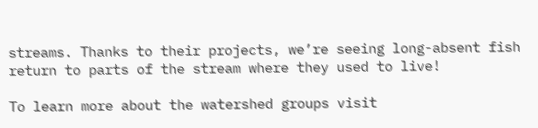streams. Thanks to their projects, we’re seeing long-absent fish return to parts of the stream where they used to live!

To learn more about the watershed groups visit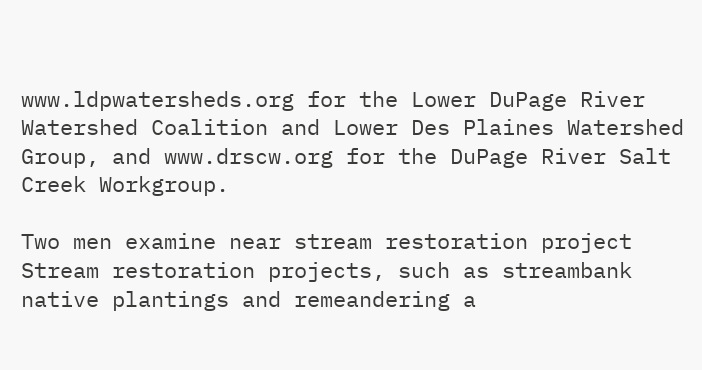www.ldpwatersheds.org for the Lower DuPage River Watershed Coalition and Lower Des Plaines Watershed Group, and www.drscw.org for the DuPage River Salt Creek Workgroup.

Two men examine near stream restoration project
Stream restoration projects, such as streambank native plantings and remeandering a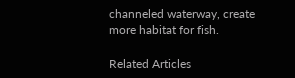channeled waterway, create more habitat for fish.

Related Articles